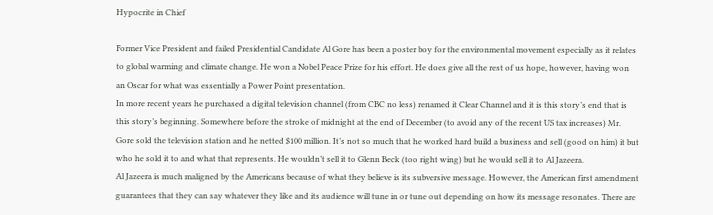Hypocrite in Chief

Former Vice President and failed Presidential Candidate Al Gore has been a poster boy for the environmental movement especially as it relates to global warming and climate change. He won a Nobel Peace Prize for his effort. He does give all the rest of us hope, however, having won an Oscar for what was essentially a Power Point presentation.
In more recent years he purchased a digital television channel (from CBC no less) renamed it Clear Channel and it is this story’s end that is this story’s beginning. Somewhere before the stroke of midnight at the end of December (to avoid any of the recent US tax increases) Mr. Gore sold the television station and he netted $100 million. It’s not so much that he worked hard build a business and sell (good on him) it but who he sold it to and what that represents. He wouldn’t sell it to Glenn Beck (too right wing) but he would sell it to Al Jazeera.
Al Jazeera is much maligned by the Americans because of what they believe is its subversive message. However, the American first amendment guarantees that they can say whatever they like and its audience will tune in or tune out depending on how its message resonates. There are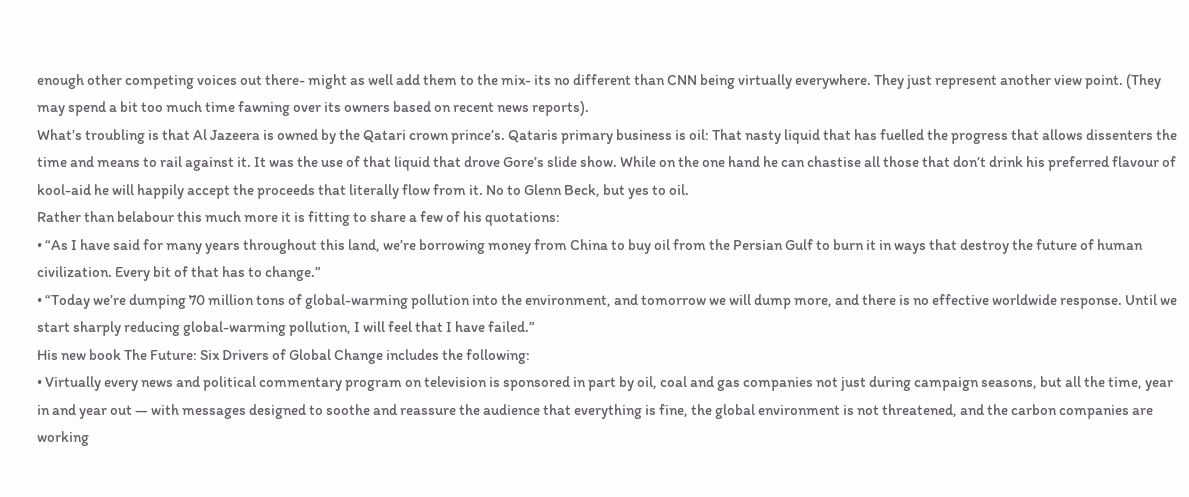enough other competing voices out there- might as well add them to the mix- its no different than CNN being virtually everywhere. They just represent another view point. (They may spend a bit too much time fawning over its owners based on recent news reports).
What’s troubling is that Al Jazeera is owned by the Qatari crown prince’s. Qataris primary business is oil: That nasty liquid that has fuelled the progress that allows dissenters the time and means to rail against it. It was the use of that liquid that drove Gore’s slide show. While on the one hand he can chastise all those that don’t drink his preferred flavour of kool-aid he will happily accept the proceeds that literally flow from it. No to Glenn Beck, but yes to oil.
Rather than belabour this much more it is fitting to share a few of his quotations:
• “As I have said for many years throughout this land, we’re borrowing money from China to buy oil from the Persian Gulf to burn it in ways that destroy the future of human civilization. Every bit of that has to change.”
• “Today we’re dumping 70 million tons of global-warming pollution into the environment, and tomorrow we will dump more, and there is no effective worldwide response. Until we start sharply reducing global-warming pollution, I will feel that I have failed.”
His new book The Future: Six Drivers of Global Change includes the following:
• Virtually every news and political commentary program on television is sponsored in part by oil, coal and gas companies not just during campaign seasons, but all the time, year in and year out — with messages designed to soothe and reassure the audience that everything is fine, the global environment is not threatened, and the carbon companies are working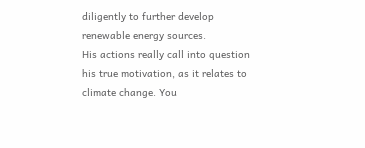diligently to further develop renewable energy sources.
His actions really call into question his true motivation, as it relates to climate change. You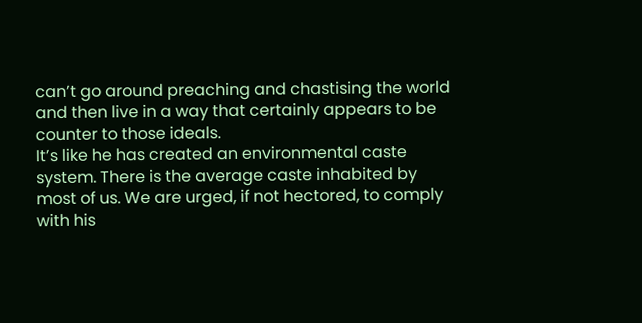can’t go around preaching and chastising the world and then live in a way that certainly appears to be counter to those ideals.
It’s like he has created an environmental caste system. There is the average caste inhabited by most of us. We are urged, if not hectored, to comply with his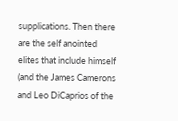supplications. Then there are the self anointed elites that include himself (and the James Camerons and Leo DiCaprios of the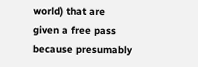world) that are given a free pass because presumably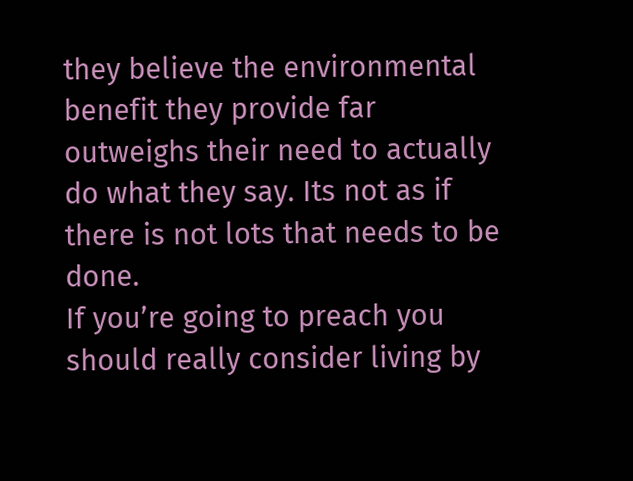they believe the environmental benefit they provide far outweighs their need to actually do what they say. Its not as if there is not lots that needs to be done.
If you’re going to preach you should really consider living by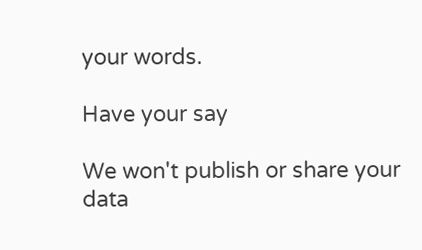your words.

Have your say

We won't publish or share your data